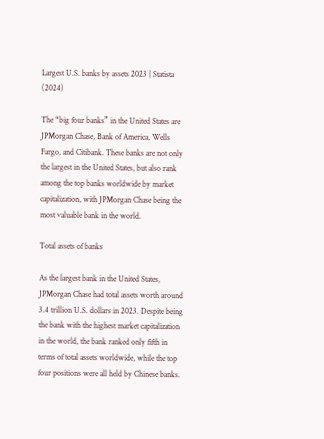Largest U.S. banks by assets 2023 | Statista (2024)

The “big four banks” in the United States are JPMorgan Chase, Bank of America, Wells Fargo, and Citibank. These banks are not only the largest in the United States, but also rank among the top banks worldwide by market capitalization, with JPMorgan Chase being the most valuable bank in the world.

Total assets of banks

As the largest bank in the United States, JPMorgan Chase had total assets worth around 3.4 trillion U.S. dollars in 2023. Despite being the bank with the highest market capitalization in the world, the bank ranked only fifth in terms of total assets worldwide, while the top four positions were all held by Chinese banks.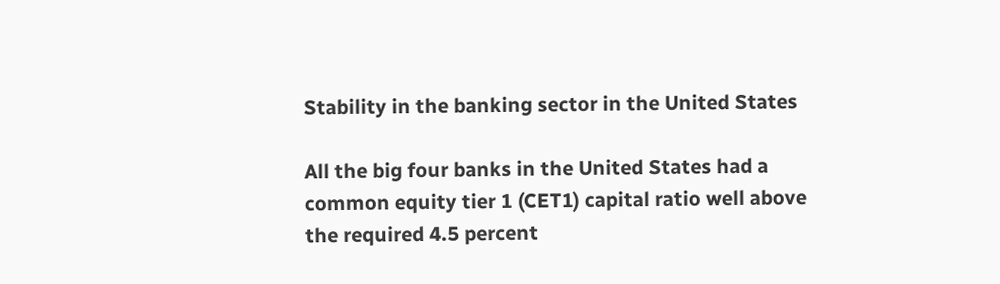Stability in the banking sector in the United States

All the big four banks in the United States had a common equity tier 1 (CET1) capital ratio well above the required 4.5 percent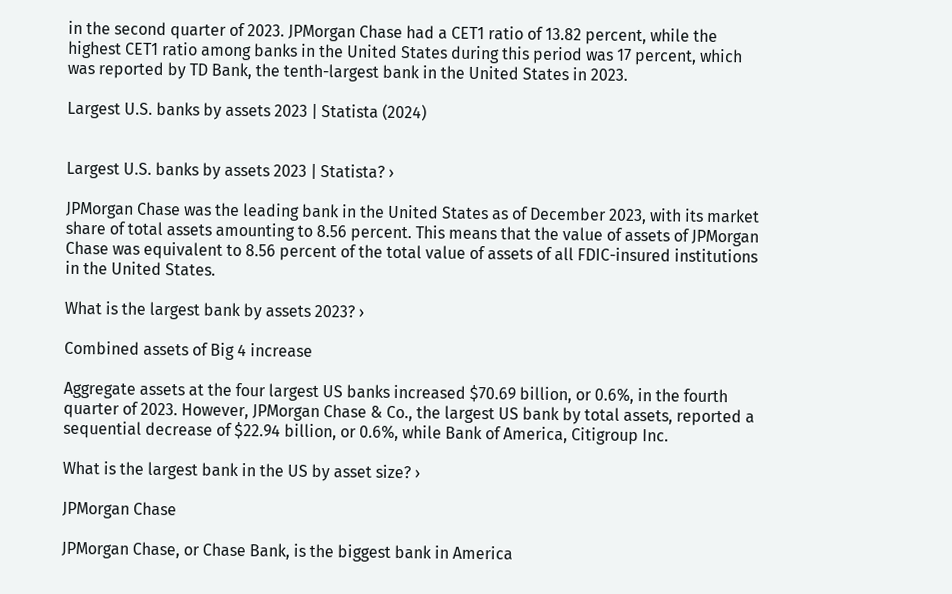in the second quarter of 2023. JPMorgan Chase had a CET1 ratio of 13.82 percent, while the highest CET1 ratio among banks in the United States during this period was 17 percent, which was reported by TD Bank, the tenth-largest bank in the United States in 2023.

Largest U.S. banks by assets 2023 | Statista (2024)


Largest U.S. banks by assets 2023 | Statista? ›

JPMorgan Chase was the leading bank in the United States as of December 2023, with its market share of total assets amounting to 8.56 percent. This means that the value of assets of JPMorgan Chase was equivalent to 8.56 percent of the total value of assets of all FDIC-insured institutions in the United States.

What is the largest bank by assets 2023? ›

Combined assets of Big 4 increase

Aggregate assets at the four largest US banks increased $70.69 billion, or 0.6%, in the fourth quarter of 2023. However, JPMorgan Chase & Co., the largest US bank by total assets, reported a sequential decrease of $22.94 billion, or 0.6%, while Bank of America, Citigroup Inc.

What is the largest bank in the US by asset size? ›

JPMorgan Chase

JPMorgan Chase, or Chase Bank, is the biggest bank in America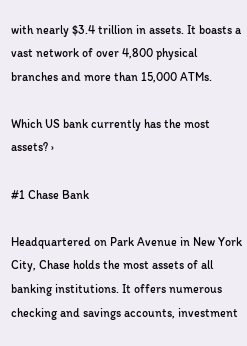with nearly $3.4 trillion in assets. It boasts a vast network of over 4,800 physical branches and more than 15,000 ATMs.

Which US bank currently has the most assets? ›

#1 Chase Bank

Headquartered on Park Avenue in New York City, Chase holds the most assets of all banking institutions. It offers numerous checking and savings accounts, investment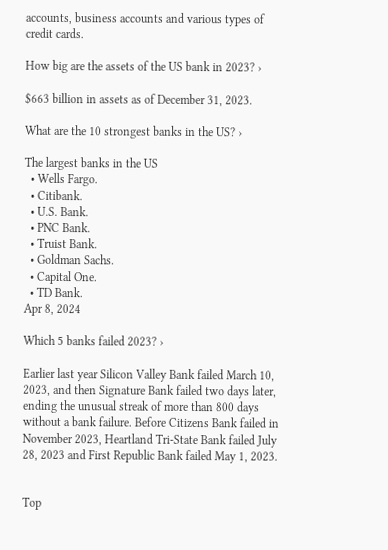accounts, business accounts and various types of credit cards.

How big are the assets of the US bank in 2023? ›

$663 billion in assets as of December 31, 2023.

What are the 10 strongest banks in the US? ›

The largest banks in the US
  • Wells Fargo.
  • Citibank.
  • U.S. Bank.
  • PNC Bank.
  • Truist Bank.
  • Goldman Sachs.
  • Capital One.
  • TD Bank.
Apr 8, 2024

Which 5 banks failed 2023? ›

Earlier last year Silicon Valley Bank failed March 10, 2023, and then Signature Bank failed two days later, ending the unusual streak of more than 800 days without a bank failure. Before Citizens Bank failed in November 2023, Heartland Tri-State Bank failed July 28, 2023 and First Republic Bank failed May 1, 2023.


Top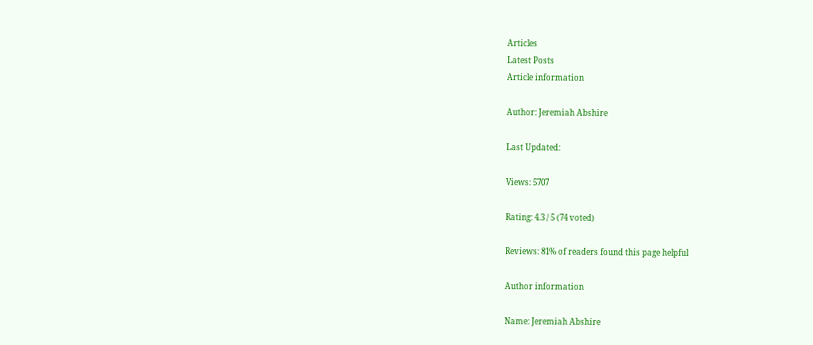Articles
Latest Posts
Article information

Author: Jeremiah Abshire

Last Updated:

Views: 5707

Rating: 4.3 / 5 (74 voted)

Reviews: 81% of readers found this page helpful

Author information

Name: Jeremiah Abshire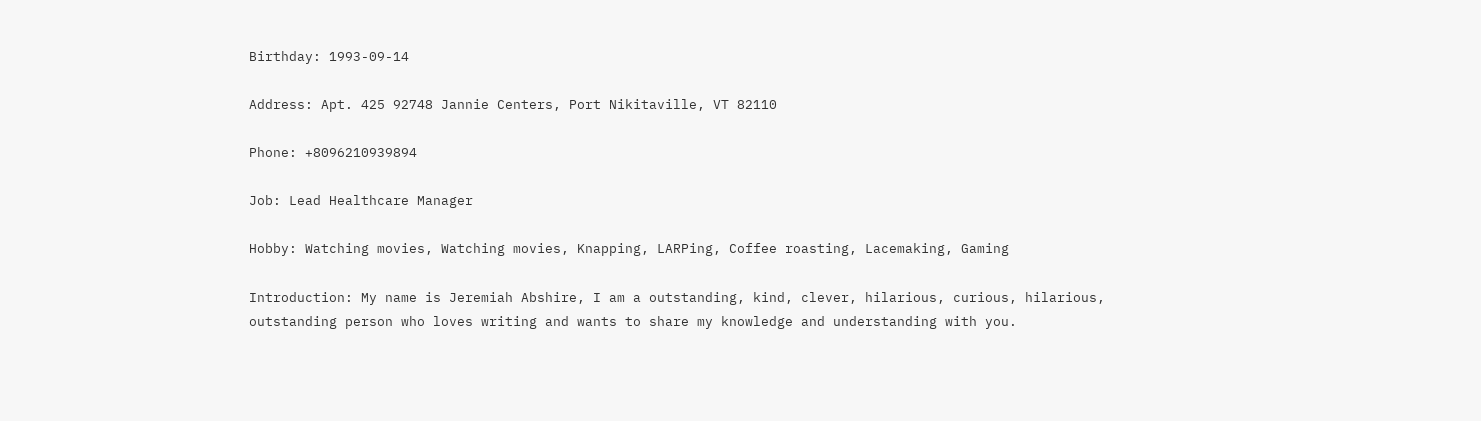Birthday: 1993-09-14

Address: Apt. 425 92748 Jannie Centers, Port Nikitaville, VT 82110

Phone: +8096210939894

Job: Lead Healthcare Manager

Hobby: Watching movies, Watching movies, Knapping, LARPing, Coffee roasting, Lacemaking, Gaming

Introduction: My name is Jeremiah Abshire, I am a outstanding, kind, clever, hilarious, curious, hilarious, outstanding person who loves writing and wants to share my knowledge and understanding with you.